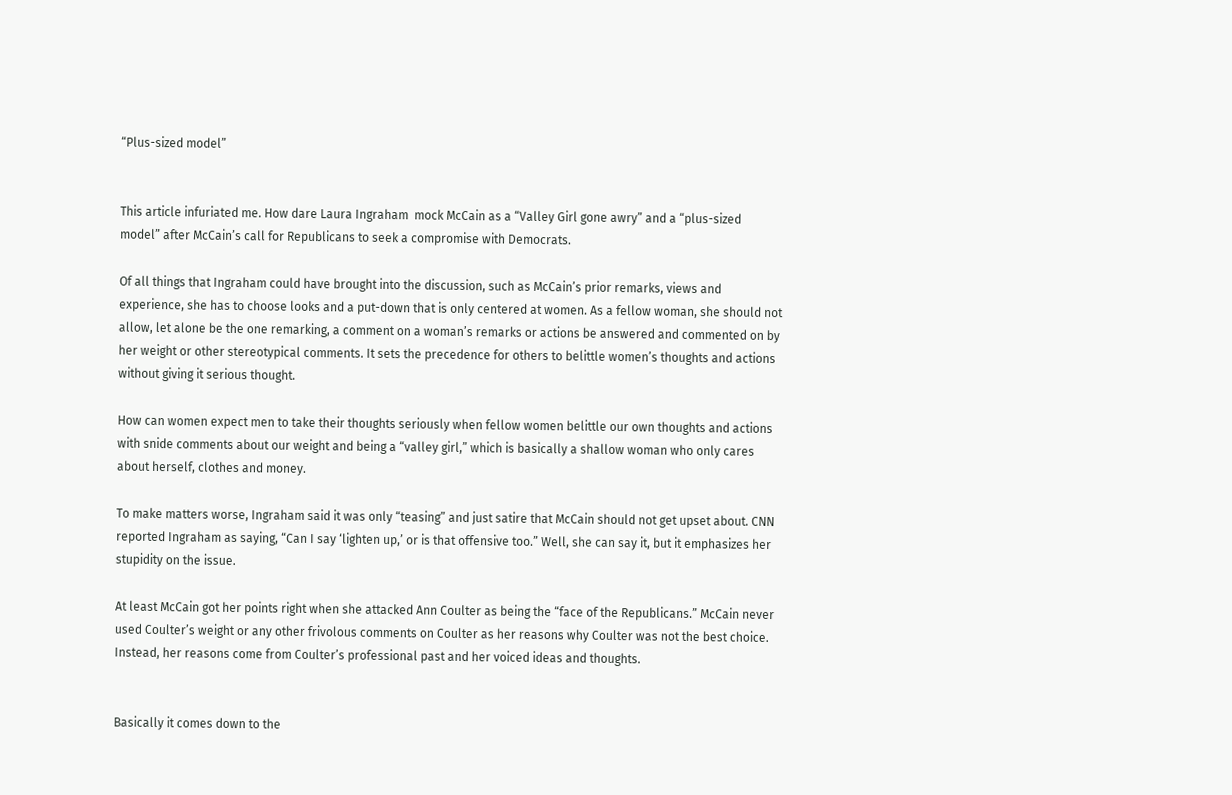“Plus-sized model”


This article infuriated me. How dare Laura Ingraham  mock McCain as a “Valley Girl gone awry” and a “plus-sized model” after McCain’s call for Republicans to seek a compromise with Democrats.

Of all things that Ingraham could have brought into the discussion, such as McCain’s prior remarks, views and experience, she has to choose looks and a put-down that is only centered at women. As a fellow woman, she should not allow, let alone be the one remarking, a comment on a woman’s remarks or actions be answered and commented on by her weight or other stereotypical comments. It sets the precedence for others to belittle women’s thoughts and actions without giving it serious thought.

How can women expect men to take their thoughts seriously when fellow women belittle our own thoughts and actions with snide comments about our weight and being a “valley girl,” which is basically a shallow woman who only cares about herself, clothes and money.

To make matters worse, Ingraham said it was only “teasing” and just satire that McCain should not get upset about. CNN reported Ingraham as saying, “Can I say ‘lighten up,’ or is that offensive too.” Well, she can say it, but it emphasizes her stupidity on the issue.

At least McCain got her points right when she attacked Ann Coulter as being the “face of the Republicans.” McCain never used Coulter’s weight or any other frivolous comments on Coulter as her reasons why Coulter was not the best choice. Instead, her reasons come from Coulter’s professional past and her voiced ideas and thoughts.


Basically it comes down to the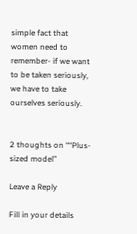simple fact that women need to remember- if we want to be taken seriously, we have to take ourselves seriously.


2 thoughts on ““Plus-sized model”

Leave a Reply

Fill in your details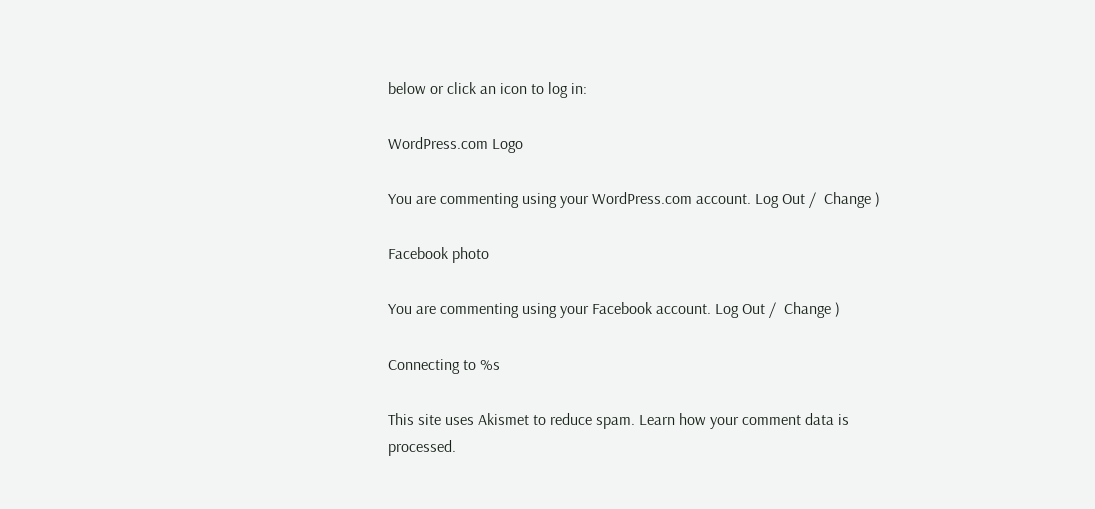below or click an icon to log in:

WordPress.com Logo

You are commenting using your WordPress.com account. Log Out /  Change )

Facebook photo

You are commenting using your Facebook account. Log Out /  Change )

Connecting to %s

This site uses Akismet to reduce spam. Learn how your comment data is processed.